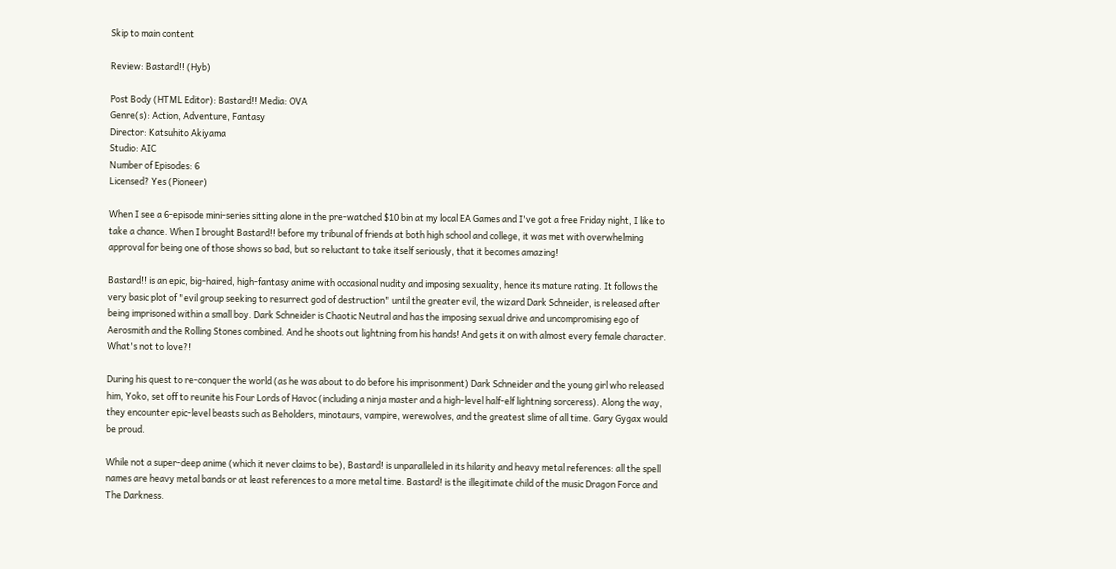Skip to main content

Review: Bastard!! (Hyb)

Post Body (HTML Editor): Bastard!! Media: OVA
Genre(s): Action, Adventure, Fantasy
Director: Katsuhito Akiyama
Studio: AIC
Number of Episodes: 6
Licensed? Yes (Pioneer)

When I see a 6-episode mini-series sitting alone in the pre-watched $10 bin at my local EA Games and I've got a free Friday night, I like to take a chance. When I brought Bastard!! before my tribunal of friends at both high school and college, it was met with overwhelming approval for being one of those shows so bad, but so reluctant to take itself seriously, that it becomes amazing!

Bastard!! is an epic, big-haired, high-fantasy anime with occasional nudity and imposing sexuality, hence its mature rating. It follows the very basic plot of "evil group seeking to resurrect god of destruction" until the greater evil, the wizard Dark Schneider, is released after being imprisoned within a small boy. Dark Schneider is Chaotic Neutral and has the imposing sexual drive and uncompromising ego of Aerosmith and the Rolling Stones combined. And he shoots out lightning from his hands! And gets it on with almost every female character. What's not to love?!

During his quest to re-conquer the world (as he was about to do before his imprisonment) Dark Schneider and the young girl who released him, Yoko, set off to reunite his Four Lords of Havoc (including a ninja master and a high-level half-elf lightning sorceress). Along the way, they encounter epic-level beasts such as Beholders, minotaurs, vampire, werewolves, and the greatest slime of all time. Gary Gygax would be proud.

While not a super-deep anime (which it never claims to be), Bastard! is unparalleled in its hilarity and heavy metal references: all the spell names are heavy metal bands or at least references to a more metal time. Bastard! is the illegitimate child of the music Dragon Force and The Darkness.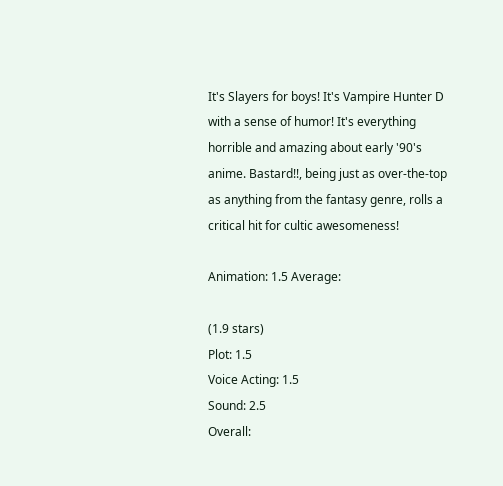It's Slayers for boys! It's Vampire Hunter D with a sense of humor! It's everything horrible and amazing about early '90's anime. Bastard!!, being just as over-the-top as anything from the fantasy genre, rolls a critical hit for cultic awesomeness!

Animation: 1.5 Average:

(1.9 stars)
Plot: 1.5
Voice Acting: 1.5
Sound: 2.5
Overall: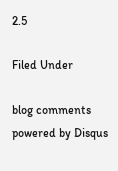2.5

Filed Under

blog comments powered by Disqus